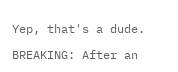Yep, that's a dude.

BREAKING: After an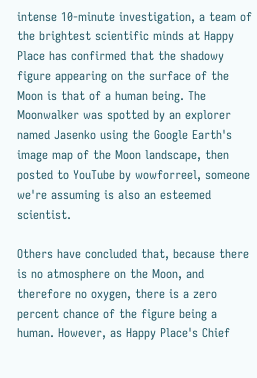intense 10-minute investigation, a team of the brightest scientific minds at Happy Place has confirmed that the shadowy figure appearing on the surface of the Moon is that of a human being. The Moonwalker was spotted by an explorer named Jasenko using the Google Earth's image map of the Moon landscape, then posted to YouTube by wowforreel, someone we're assuming is also an esteemed scientist.

Others have concluded that, because there is no atmosphere on the Moon, and therefore no oxygen, there is a zero percent chance of the figure being a human. However, as Happy Place's Chief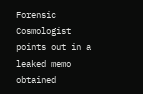Forensic Cosmologist points out in a leaked memo obtained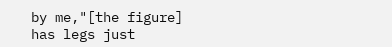by me,"[the figure] has legs just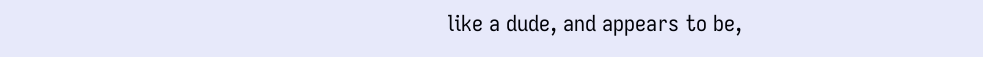like a dude, and appears to be,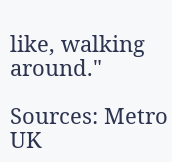like, walking around."

Sources: Metro UK